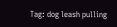Tag: dog leash pulling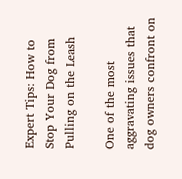Expert Tips: How to Stop Your Dog from Pulling on the Leash

One of the most aggravating issues that dog owners confront on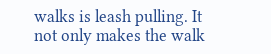walks is leash pulling. It not only makes the walk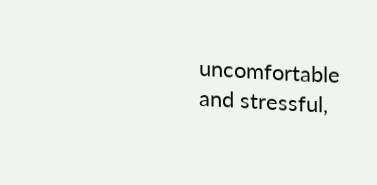uncomfortable and stressful,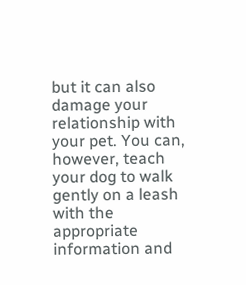but it can also damage your relationship with your pet. You can, however, teach your dog to walk gently on a leash with the appropriate information and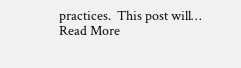practices.  This post will…
Read More